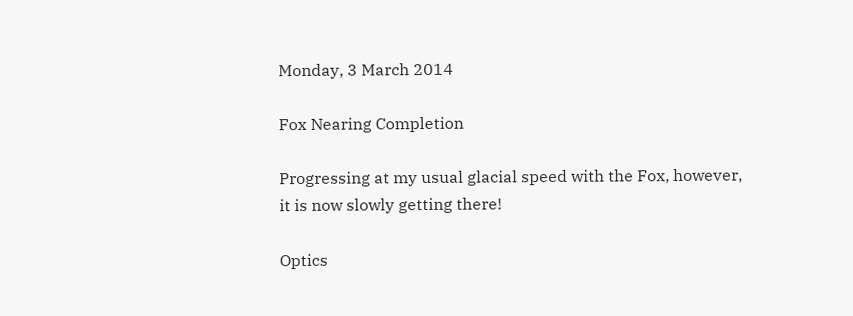Monday, 3 March 2014

Fox Nearing Completion

Progressing at my usual glacial speed with the Fox, however, it is now slowly getting there!

Optics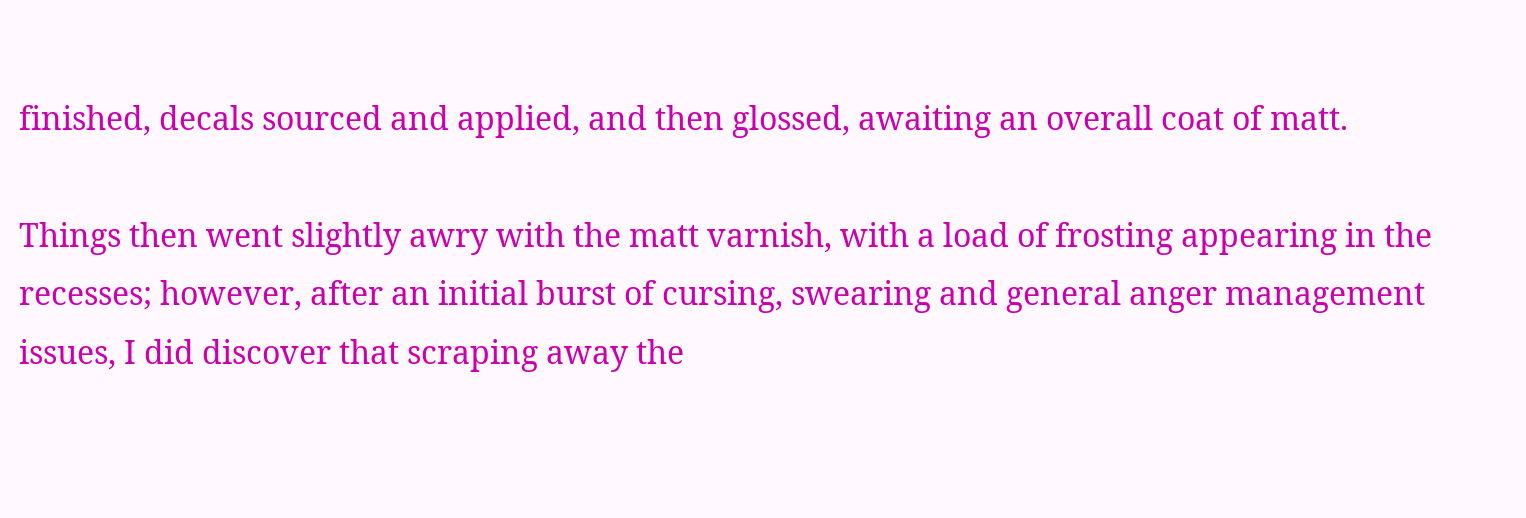finished, decals sourced and applied, and then glossed, awaiting an overall coat of matt.

Things then went slightly awry with the matt varnish, with a load of frosting appearing in the recesses; however, after an initial burst of cursing, swearing and general anger management issues, I did discover that scraping away the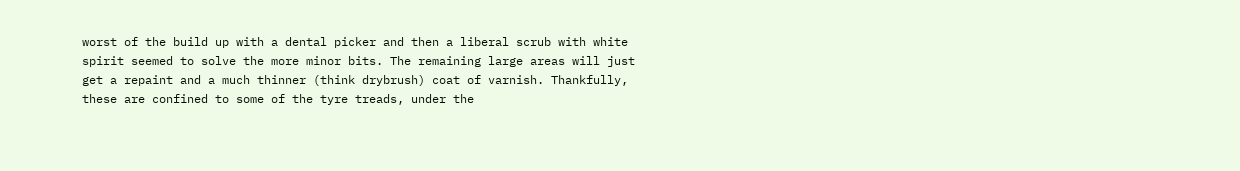worst of the build up with a dental picker and then a liberal scrub with white spirit seemed to solve the more minor bits. The remaining large areas will just get a repaint and a much thinner (think drybrush) coat of varnish. Thankfully, these are confined to some of the tyre treads, under the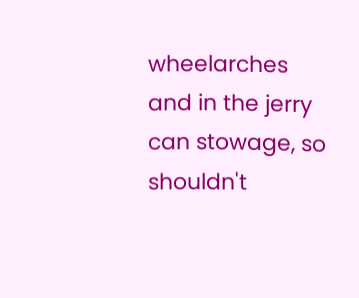wheelarches and in the jerry can stowage, so shouldn't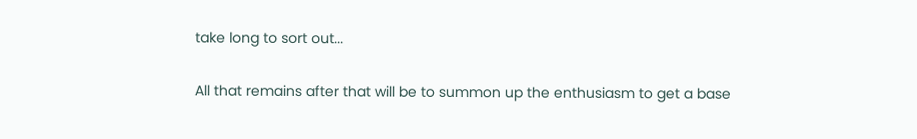take long to sort out...

All that remains after that will be to summon up the enthusiasm to get a base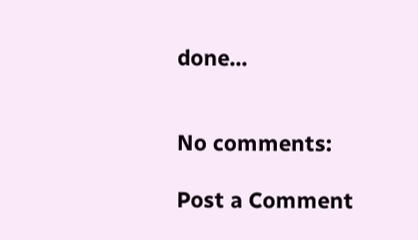done...


No comments:

Post a Comment